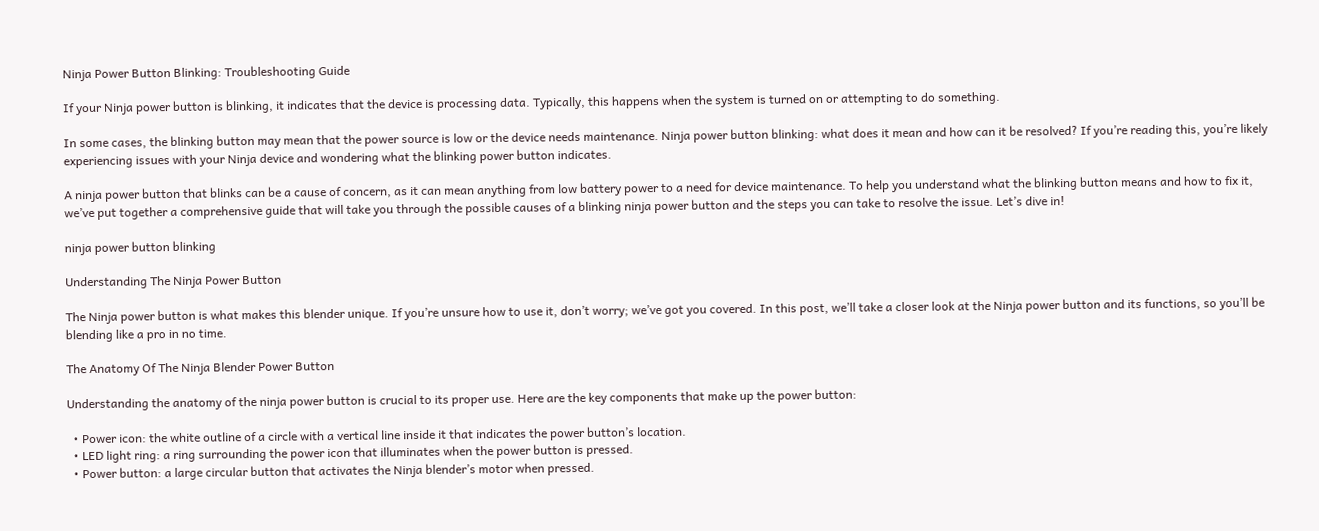Ninja Power Button Blinking: Troubleshooting Guide

If your Ninja power button is blinking, it indicates that the device is processing data. Typically, this happens when the system is turned on or attempting to do something.

In some cases, the blinking button may mean that the power source is low or the device needs maintenance. Ninja power button blinking: what does it mean and how can it be resolved? If you’re reading this, you’re likely experiencing issues with your Ninja device and wondering what the blinking power button indicates.

A ninja power button that blinks can be a cause of concern, as it can mean anything from low battery power to a need for device maintenance. To help you understand what the blinking button means and how to fix it, we’ve put together a comprehensive guide that will take you through the possible causes of a blinking ninja power button and the steps you can take to resolve the issue. Let’s dive in!

ninja power button blinking

Understanding The Ninja Power Button

The Ninja power button is what makes this blender unique. If you’re unsure how to use it, don’t worry; we’ve got you covered. In this post, we’ll take a closer look at the Ninja power button and its functions, so you’ll be blending like a pro in no time.

The Anatomy Of The Ninja Blender Power Button

Understanding the anatomy of the ninja power button is crucial to its proper use. Here are the key components that make up the power button:

  • Power icon: the white outline of a circle with a vertical line inside it that indicates the power button’s location.
  • LED light ring: a ring surrounding the power icon that illuminates when the power button is pressed.
  • Power button: a large circular button that activates the Ninja blender’s motor when pressed.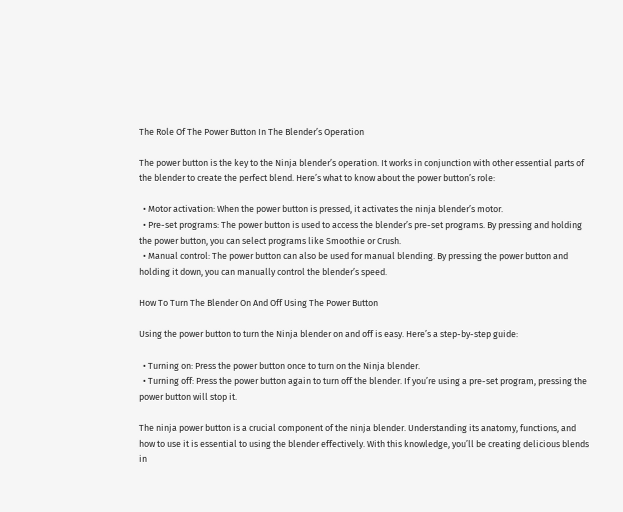The Role Of The Power Button In The Blender’s Operation

The power button is the key to the Ninja blender’s operation. It works in conjunction with other essential parts of the blender to create the perfect blend. Here’s what to know about the power button’s role:

  • Motor activation: When the power button is pressed, it activates the ninja blender’s motor.
  • Pre-set programs: The power button is used to access the blender’s pre-set programs. By pressing and holding the power button, you can select programs like Smoothie or Crush.
  • Manual control: The power button can also be used for manual blending. By pressing the power button and holding it down, you can manually control the blender’s speed.

How To Turn The Blender On And Off Using The Power Button

Using the power button to turn the Ninja blender on and off is easy. Here’s a step-by-step guide:

  • Turning on: Press the power button once to turn on the Ninja blender.
  • Turning off: Press the power button again to turn off the blender. If you’re using a pre-set program, pressing the power button will stop it.

The ninja power button is a crucial component of the ninja blender. Understanding its anatomy, functions, and how to use it is essential to using the blender effectively. With this knowledge, you’ll be creating delicious blends in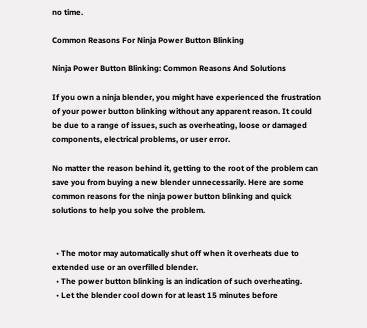no time.

Common Reasons For Ninja Power Button Blinking

Ninja Power Button Blinking: Common Reasons And Solutions

If you own a ninja blender, you might have experienced the frustration of your power button blinking without any apparent reason. It could be due to a range of issues, such as overheating, loose or damaged components, electrical problems, or user error.

No matter the reason behind it, getting to the root of the problem can save you from buying a new blender unnecessarily. Here are some common reasons for the ninja power button blinking and quick solutions to help you solve the problem.


  • The motor may automatically shut off when it overheats due to extended use or an overfilled blender.
  • The power button blinking is an indication of such overheating.
  • Let the blender cool down for at least 15 minutes before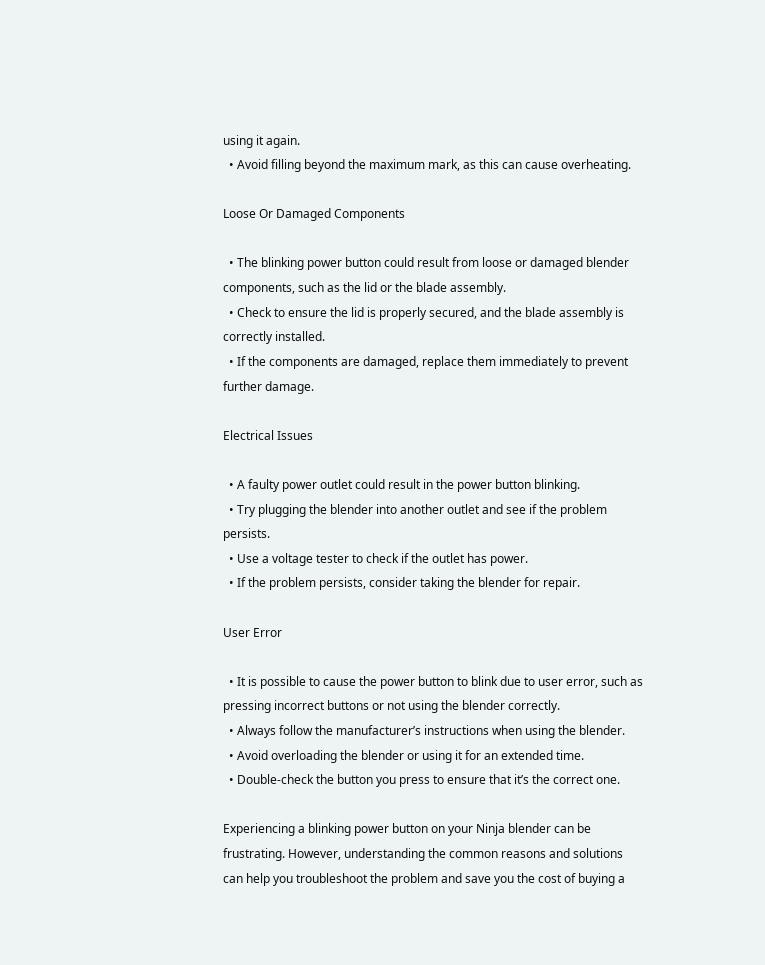using it again.
  • Avoid filling beyond the maximum mark, as this can cause overheating.

Loose Or Damaged Components

  • The blinking power button could result from loose or damaged blender components, such as the lid or the blade assembly.
  • Check to ensure the lid is properly secured, and the blade assembly is correctly installed.
  • If the components are damaged, replace them immediately to prevent further damage.

Electrical Issues

  • A faulty power outlet could result in the power button blinking.
  • Try plugging the blender into another outlet and see if the problem persists.
  • Use a voltage tester to check if the outlet has power.
  • If the problem persists, consider taking the blender for repair.

User Error

  • It is possible to cause the power button to blink due to user error, such as pressing incorrect buttons or not using the blender correctly.
  • Always follow the manufacturer’s instructions when using the blender.
  • Avoid overloading the blender or using it for an extended time.
  • Double-check the button you press to ensure that it’s the correct one.

Experiencing a blinking power button on your Ninja blender can be frustrating. However, understanding the common reasons and solutions can help you troubleshoot the problem and save you the cost of buying a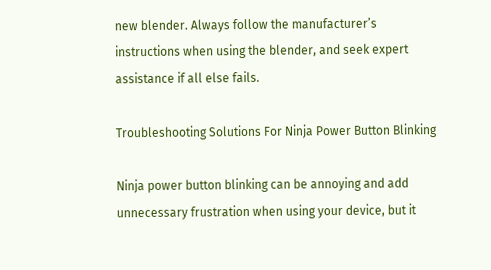new blender. Always follow the manufacturer’s instructions when using the blender, and seek expert assistance if all else fails.

Troubleshooting Solutions For Ninja Power Button Blinking

Ninja power button blinking can be annoying and add unnecessary frustration when using your device, but it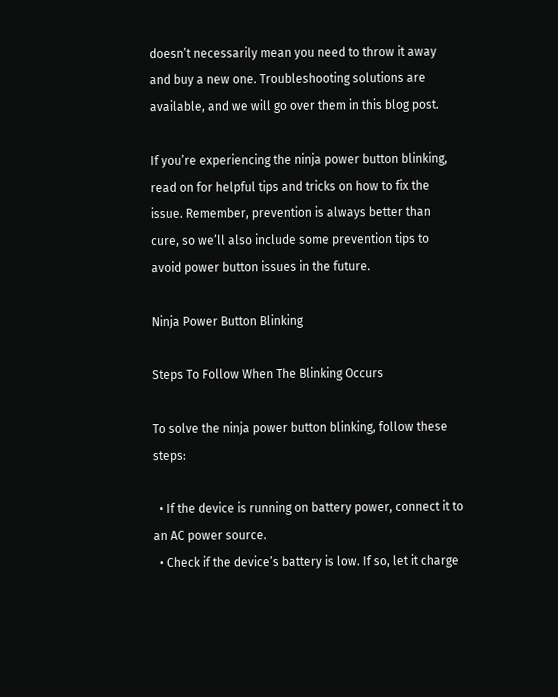doesn’t necessarily mean you need to throw it away and buy a new one. Troubleshooting solutions are available, and we will go over them in this blog post.

If you’re experiencing the ninja power button blinking, read on for helpful tips and tricks on how to fix the issue. Remember, prevention is always better than cure, so we’ll also include some prevention tips to avoid power button issues in the future.

Ninja Power Button Blinking

Steps To Follow When The Blinking Occurs

To solve the ninja power button blinking, follow these steps:

  • If the device is running on battery power, connect it to an AC power source.
  • Check if the device’s battery is low. If so, let it charge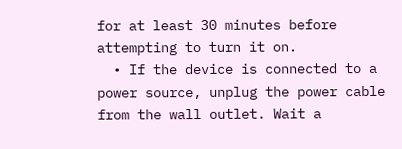for at least 30 minutes before attempting to turn it on.
  • If the device is connected to a power source, unplug the power cable from the wall outlet. Wait a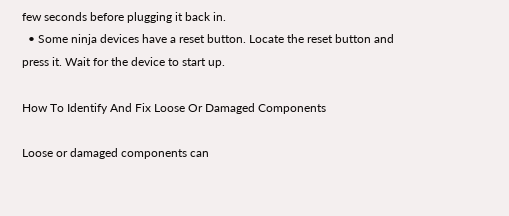few seconds before plugging it back in.
  • Some ninja devices have a reset button. Locate the reset button and press it. Wait for the device to start up.

How To Identify And Fix Loose Or Damaged Components

Loose or damaged components can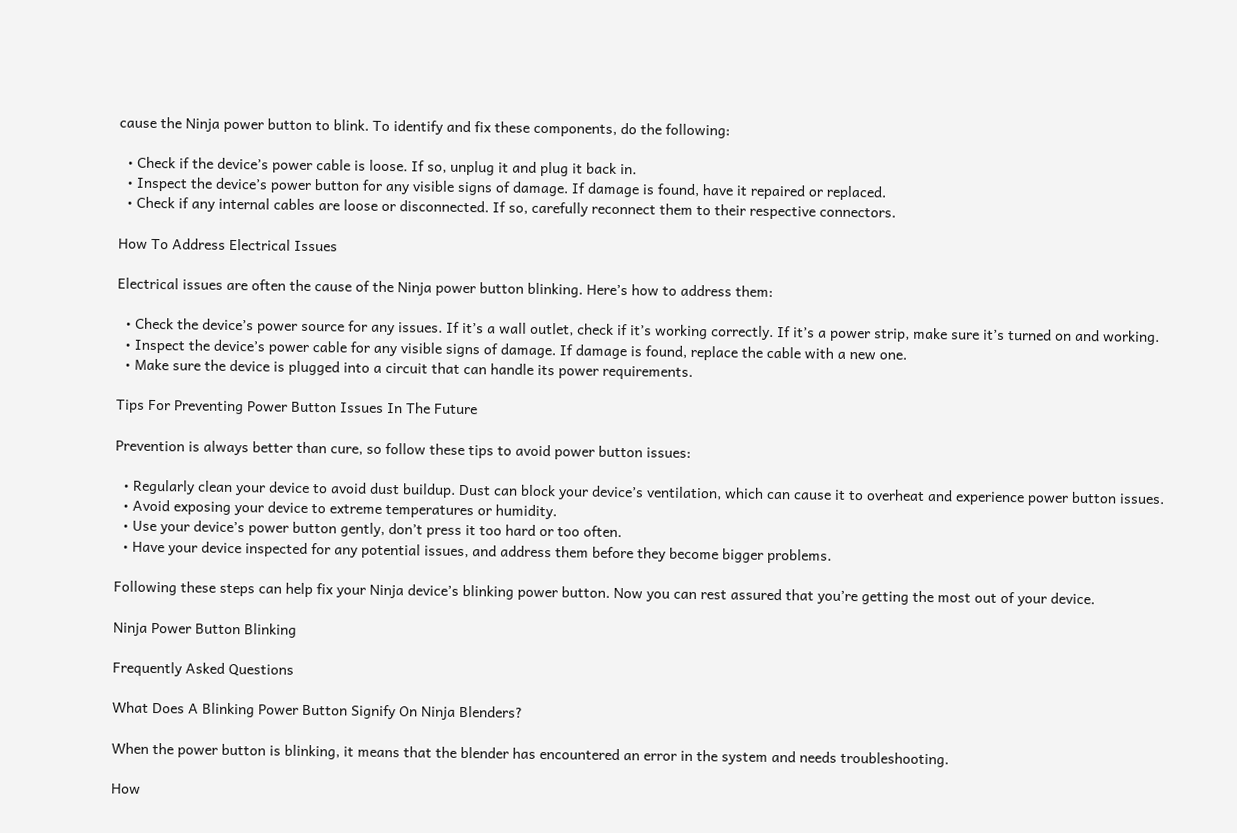cause the Ninja power button to blink. To identify and fix these components, do the following:

  • Check if the device’s power cable is loose. If so, unplug it and plug it back in.
  • Inspect the device’s power button for any visible signs of damage. If damage is found, have it repaired or replaced.
  • Check if any internal cables are loose or disconnected. If so, carefully reconnect them to their respective connectors.

How To Address Electrical Issues

Electrical issues are often the cause of the Ninja power button blinking. Here’s how to address them:

  • Check the device’s power source for any issues. If it’s a wall outlet, check if it’s working correctly. If it’s a power strip, make sure it’s turned on and working.
  • Inspect the device’s power cable for any visible signs of damage. If damage is found, replace the cable with a new one.
  • Make sure the device is plugged into a circuit that can handle its power requirements.

Tips For Preventing Power Button Issues In The Future

Prevention is always better than cure, so follow these tips to avoid power button issues:

  • Regularly clean your device to avoid dust buildup. Dust can block your device’s ventilation, which can cause it to overheat and experience power button issues.
  • Avoid exposing your device to extreme temperatures or humidity.
  • Use your device’s power button gently, don’t press it too hard or too often.
  • Have your device inspected for any potential issues, and address them before they become bigger problems.

Following these steps can help fix your Ninja device’s blinking power button. Now you can rest assured that you’re getting the most out of your device.

Ninja Power Button Blinking

Frequently Asked Questions

What Does A Blinking Power Button Signify On Ninja Blenders?

When the power button is blinking, it means that the blender has encountered an error in the system and needs troubleshooting.

How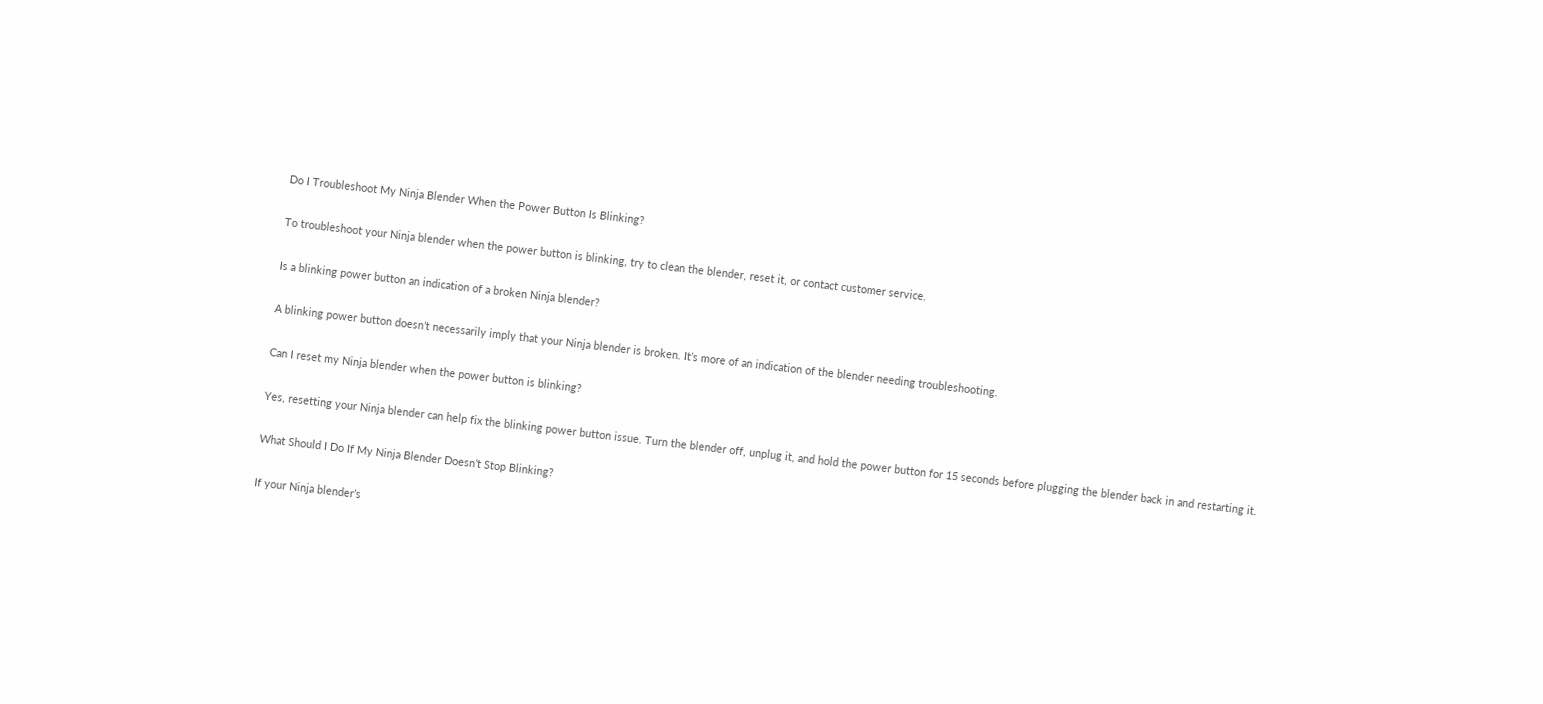Do I Troubleshoot My Ninja Blender When the Power Button Is Blinking?

To troubleshoot your Ninja blender when the power button is blinking, try to clean the blender, reset it, or contact customer service.

Is a blinking power button an indication of a broken Ninja blender?

A blinking power button doesn’t necessarily imply that your Ninja blender is broken. It’s more of an indication of the blender needing troubleshooting.

Can I reset my Ninja blender when the power button is blinking?

Yes, resetting your Ninja blender can help fix the blinking power button issue. Turn the blender off, unplug it, and hold the power button for 15 seconds before plugging the blender back in and restarting it.

What Should I Do If My Ninja Blender Doesn’t Stop Blinking?

If your Ninja blender’s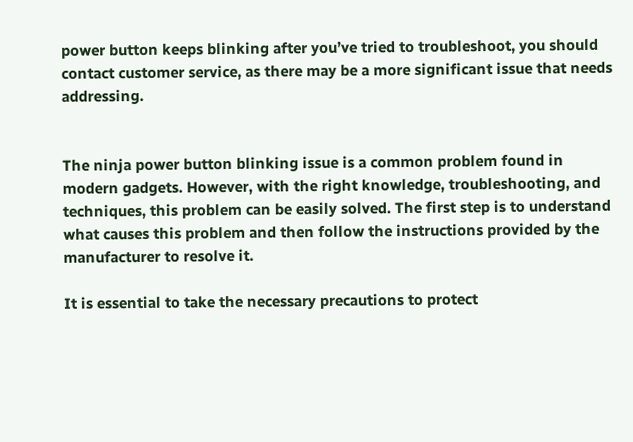power button keeps blinking after you’ve tried to troubleshoot, you should contact customer service, as there may be a more significant issue that needs addressing.


The ninja power button blinking issue is a common problem found in modern gadgets. However, with the right knowledge, troubleshooting, and techniques, this problem can be easily solved. The first step is to understand what causes this problem and then follow the instructions provided by the manufacturer to resolve it.

It is essential to take the necessary precautions to protect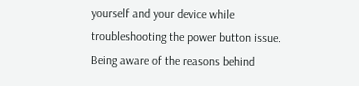yourself and your device while troubleshooting the power button issue. Being aware of the reasons behind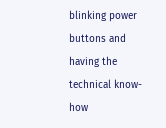blinking power buttons and having the technical know-how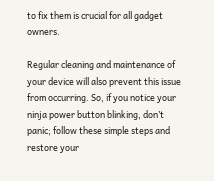to fix them is crucial for all gadget owners.

Regular cleaning and maintenance of your device will also prevent this issue from occurring. So, if you notice your ninja power button blinking, don’t panic; follow these simple steps and restore your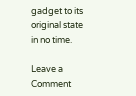gadget to its original state in no time.

Leave a Comment